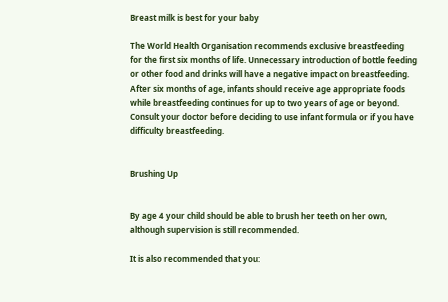Breast milk is best for your baby

The World Health Organisation recommends exclusive breastfeeding for the first six months of life. Unnecessary introduction of bottle feeding or other food and drinks will have a negative impact on breastfeeding. After six months of age, infants should receive age appropriate foods while breastfeeding continues for up to two years of age or beyond. Consult your doctor before deciding to use infant formula or if you have difficulty breastfeeding.


Brushing Up


By age 4 your child should be able to brush her teeth on her own, although supervision is still recommended.

It is also recommended that you: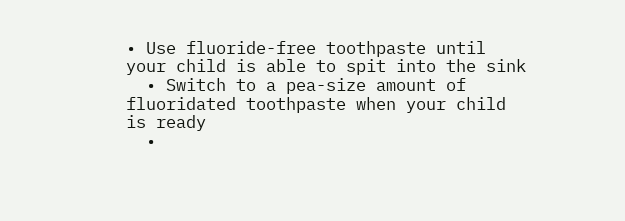• Use fluoride-free toothpaste until your child is able to spit into the sink
  • Switch to a pea-size amount of fluoridated toothpaste when your child is ready
  •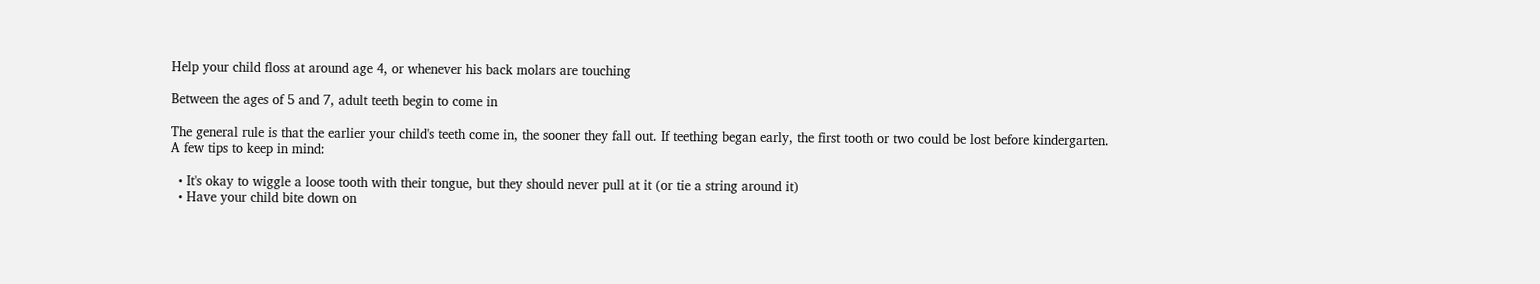Help your child floss at around age 4, or whenever his back molars are touching

Between the ages of 5 and 7, adult teeth begin to come in

The general rule is that the earlier your child's teeth come in, the sooner they fall out. If teething began early, the first tooth or two could be lost before kindergarten.
A few tips to keep in mind:

  • It's okay to wiggle a loose tooth with their tongue, but they should never pull at it (or tie a string around it)
  • Have your child bite down on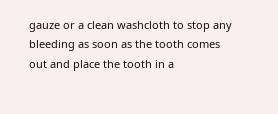gauze or a clean washcloth to stop any bleeding as soon as the tooth comes out and place the tooth in a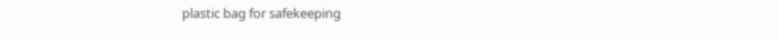plastic bag for safekeeping